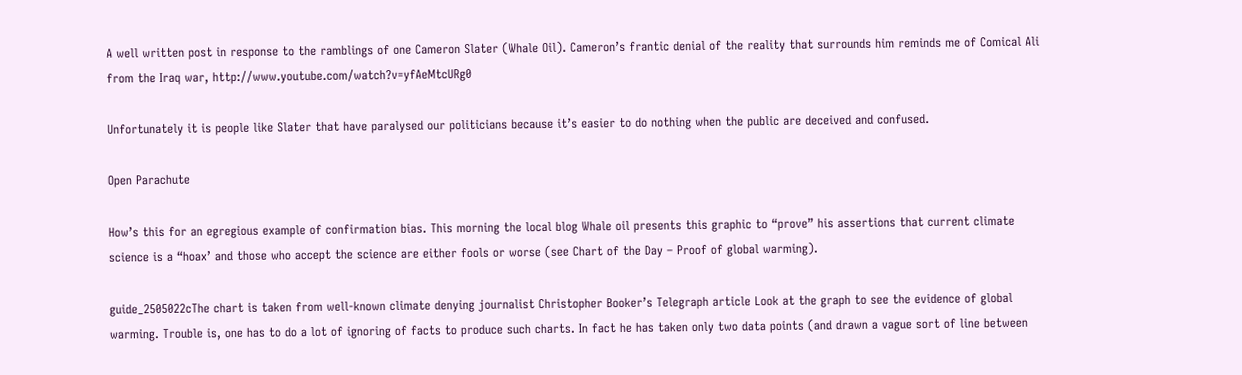A well written post in response to the ramblings of one Cameron Slater (Whale Oil). Cameron’s frantic denial of the reality that surrounds him reminds me of Comical Ali from the Iraq war, http://www.youtube.com/watch?v=yfAeMtcURg0

Unfortunately it is people like Slater that have paralysed our politicians because it’s easier to do nothing when the public are deceived and confused.

Open Parachute

How’s this for an egregious example of confirmation bias. This morning the local blog Whale oil presents this graphic to “prove” his assertions that current climate science is a “hoax’ and those who accept the science are either fools or worse (see Chart of the Day – Proof of global warming).

guide_2505022cThe chart is taken from well-known climate denying journalist Christopher Booker’s Telegraph article Look at the graph to see the evidence of global warming. Trouble is, one has to do a lot of ignoring of facts to produce such charts. In fact he has taken only two data points (and drawn a vague sort of line between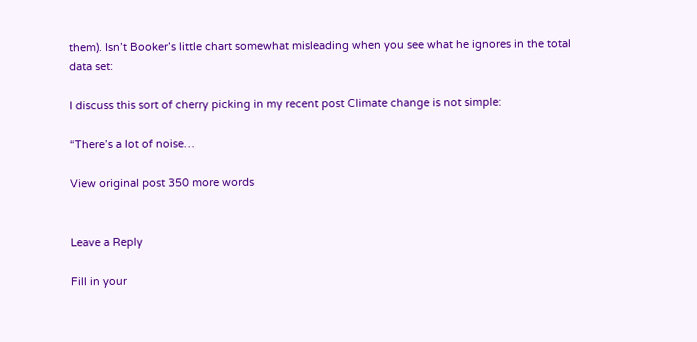them). Isn’t Booker’s little chart somewhat misleading when you see what he ignores in the total data set:

I discuss this sort of cherry picking in my recent post Climate change is not simple:

“There’s a lot of noise…

View original post 350 more words


Leave a Reply

Fill in your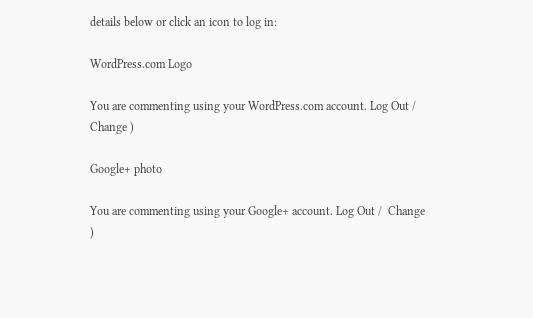details below or click an icon to log in:

WordPress.com Logo

You are commenting using your WordPress.com account. Log Out /  Change )

Google+ photo

You are commenting using your Google+ account. Log Out /  Change )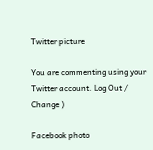Twitter picture

You are commenting using your Twitter account. Log Out /  Change )

Facebook photo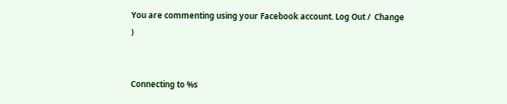You are commenting using your Facebook account. Log Out /  Change )


Connecting to %s